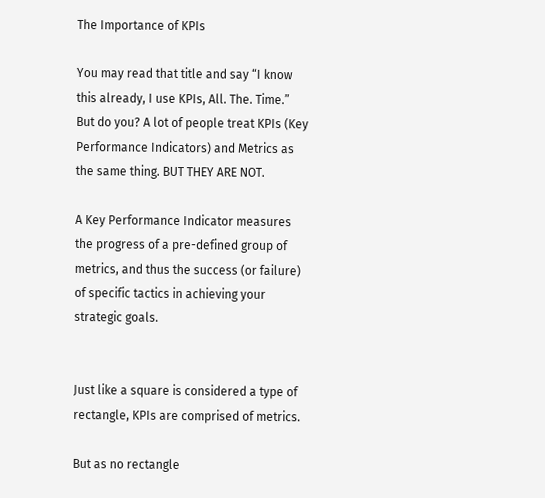The Importance of KPIs

You may read that title and say “I know this already, I use KPIs, All. The. Time.” But do you? A lot of people treat KPIs (Key Performance Indicators) and Metrics as the same thing. BUT THEY ARE NOT.

A Key Performance Indicator measures the progress of a pre-defined group of metrics, and thus the success (or failure) of specific tactics in achieving your strategic goals.


Just like a square is considered a type of rectangle, KPIs are comprised of metrics.

But as no rectangle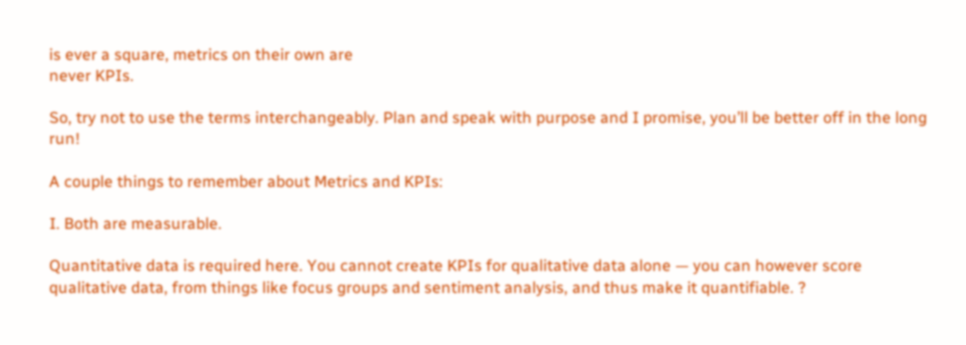is ever a square, metrics on their own are
never KPIs.

So, try not to use the terms interchangeably. Plan and speak with purpose and I promise, you’ll be better off in the long run!

A couple things to remember about Metrics and KPIs:

I. Both are measurable.

Quantitative data is required here. You cannot create KPIs for qualitative data alone — you can however score qualitative data, from things like focus groups and sentiment analysis, and thus make it quantifiable. ?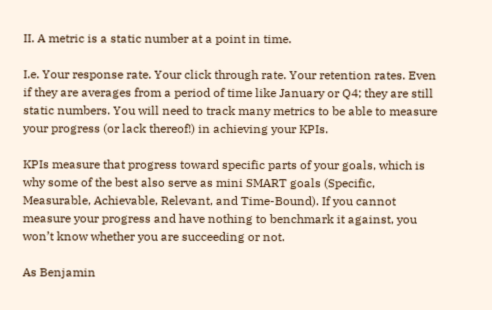II. A metric is a static number at a point in time.

I.e. Your response rate. Your click through rate. Your retention rates. Even if they are averages from a period of time like January or Q4; they are still static numbers. You will need to track many metrics to be able to measure your progress (or lack thereof!) in achieving your KPIs.

KPIs measure that progress toward specific parts of your goals, which is why some of the best also serve as mini SMART goals (Specific, Measurable, Achievable, Relevant, and Time-Bound). If you cannot measure your progress and have nothing to benchmark it against, you won’t know whether you are succeeding or not.

As Benjamin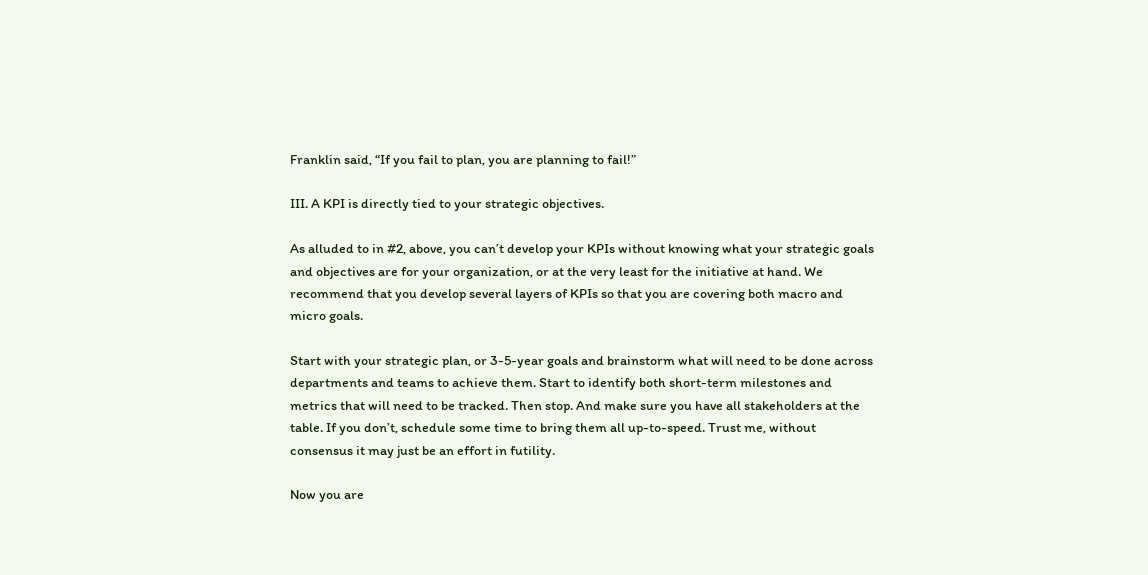Franklin said, “If you fail to plan, you are planning to fail!”

III. A KPI is directly tied to your strategic objectives.

As alluded to in #2, above, you can’t develop your KPIs without knowing what your strategic goals and objectives are for your organization, or at the very least for the initiative at hand. We recommend that you develop several layers of KPIs so that you are covering both macro and micro goals.

Start with your strategic plan, or 3-5-year goals and brainstorm what will need to be done across departments and teams to achieve them. Start to identify both short-term milestones and metrics that will need to be tracked. Then stop. And make sure you have all stakeholders at the table. If you don’t, schedule some time to bring them all up-to-speed. Trust me, without consensus it may just be an effort in futility.

Now you are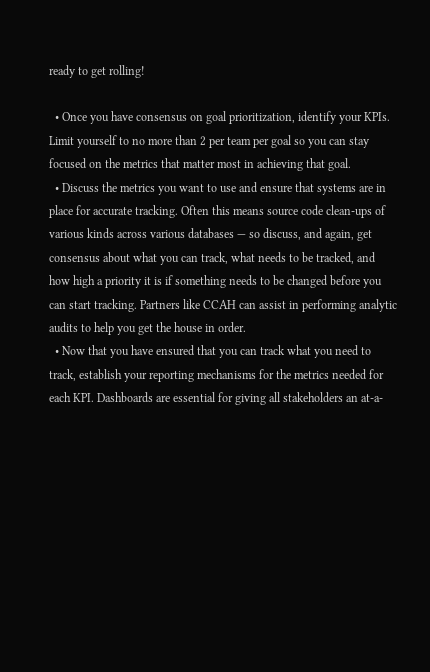ready to get rolling!

  • Once you have consensus on goal prioritization, identify your KPIs. Limit yourself to no more than 2 per team per goal so you can stay focused on the metrics that matter most in achieving that goal.
  • Discuss the metrics you want to use and ensure that systems are in place for accurate tracking. Often this means source code clean-ups of various kinds across various databases — so discuss, and again, get consensus about what you can track, what needs to be tracked, and how high a priority it is if something needs to be changed before you can start tracking. Partners like CCAH can assist in performing analytic audits to help you get the house in order.
  • Now that you have ensured that you can track what you need to track, establish your reporting mechanisms for the metrics needed for each KPI. Dashboards are essential for giving all stakeholders an at-a-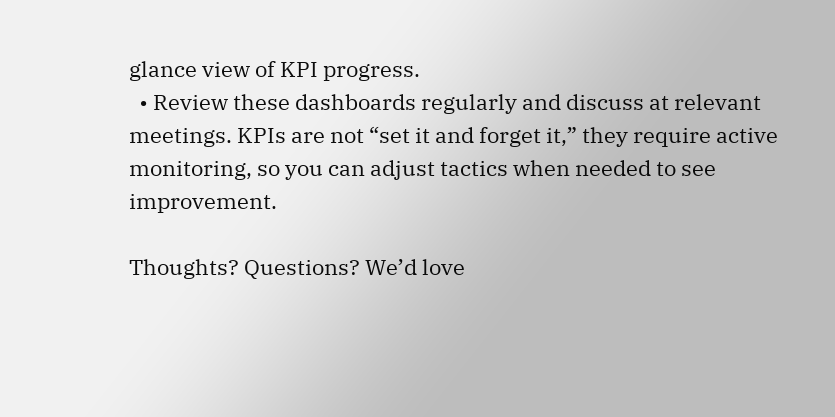glance view of KPI progress.
  • Review these dashboards regularly and discuss at relevant meetings. KPIs are not “set it and forget it,” they require active monitoring, so you can adjust tactics when needed to see improvement.

Thoughts? Questions? We’d love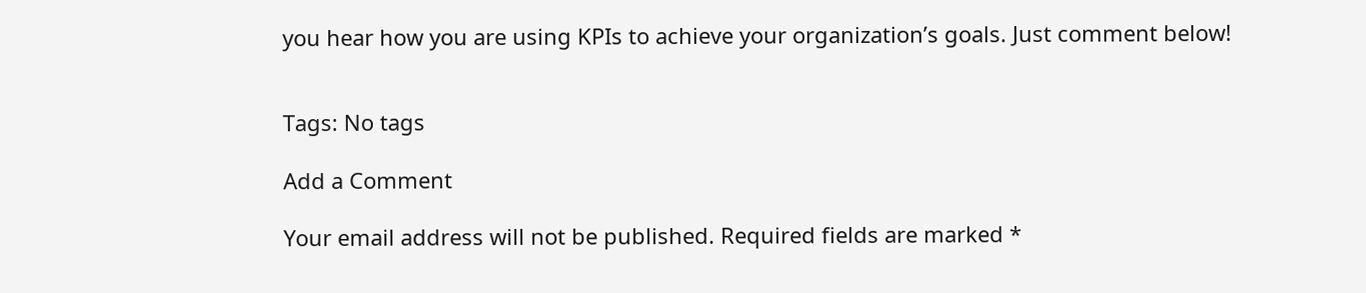you hear how you are using KPIs to achieve your organization’s goals. Just comment below!


Tags: No tags

Add a Comment

Your email address will not be published. Required fields are marked *